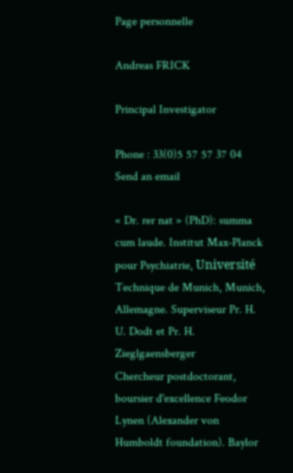Page personnelle

Andreas FRICK

Principal Investigator

Phone : 33(0)5 57 57 37 04
Send an email

« Dr. rer nat » (PhD): summa cum laude. Institut Max-Planck pour Psychiatrie, Université Technique de Munich, Munich, Allemagne. Superviseur Pr. H. U. Dodt et Pr. H. Zieglgaensberger
Chercheur postdoctorant, boursier d'excellence Feodor Lynen (Alexander von Humboldt foundation). Baylor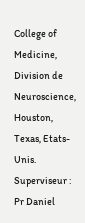College of Medicine, Division de Neuroscience, Houston, Texas, Etats-Unis. Superviseur : Pr Daniel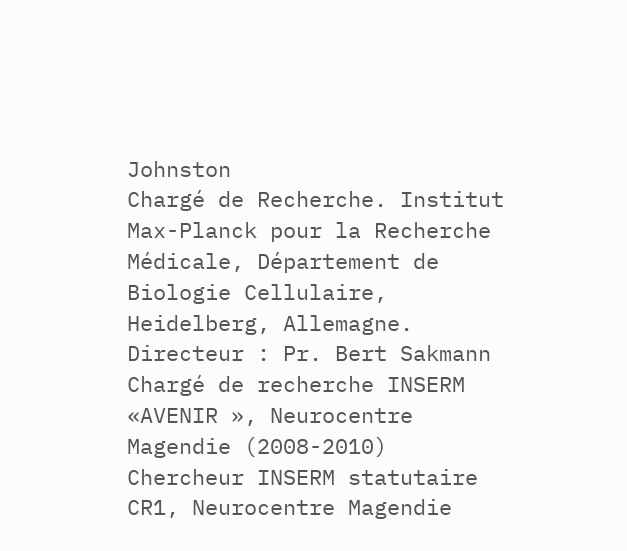Johnston
Chargé de Recherche. Institut Max-Planck pour la Recherche Médicale, Département de Biologie Cellulaire, Heidelberg, Allemagne. Directeur : Pr. Bert Sakmann
Chargé de recherche INSERM «AVENIR », Neurocentre Magendie (2008-2010)
Chercheur INSERM statutaire CR1, Neurocentre Magendie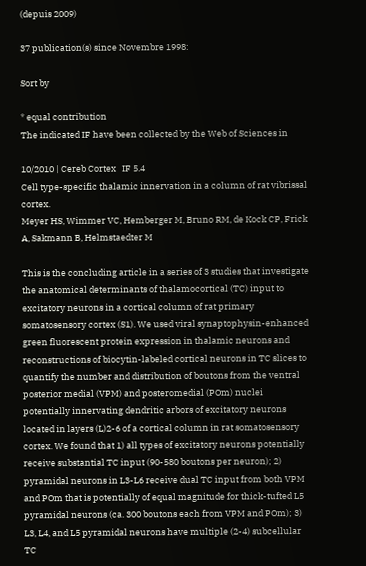(depuis 2009)

37 publication(s) since Novembre 1998:

Sort by

* equal contribution
The indicated IF have been collected by the Web of Sciences in

10/2010 | Cereb Cortex   IF 5.4
Cell type-specific thalamic innervation in a column of rat vibrissal cortex.
Meyer HS, Wimmer VC, Hemberger M, Bruno RM, de Kock CP, Frick A, Sakmann B, Helmstaedter M

This is the concluding article in a series of 3 studies that investigate the anatomical determinants of thalamocortical (TC) input to excitatory neurons in a cortical column of rat primary somatosensory cortex (S1). We used viral synaptophysin-enhanced green fluorescent protein expression in thalamic neurons and reconstructions of biocytin-labeled cortical neurons in TC slices to quantify the number and distribution of boutons from the ventral posterior medial (VPM) and posteromedial (POm) nuclei potentially innervating dendritic arbors of excitatory neurons located in layers (L)2-6 of a cortical column in rat somatosensory cortex. We found that 1) all types of excitatory neurons potentially receive substantial TC input (90-580 boutons per neuron); 2) pyramidal neurons in L3-L6 receive dual TC input from both VPM and POm that is potentially of equal magnitude for thick-tufted L5 pyramidal neurons (ca. 300 boutons each from VPM and POm); 3) L3, L4, and L5 pyramidal neurons have multiple (2-4) subcellular TC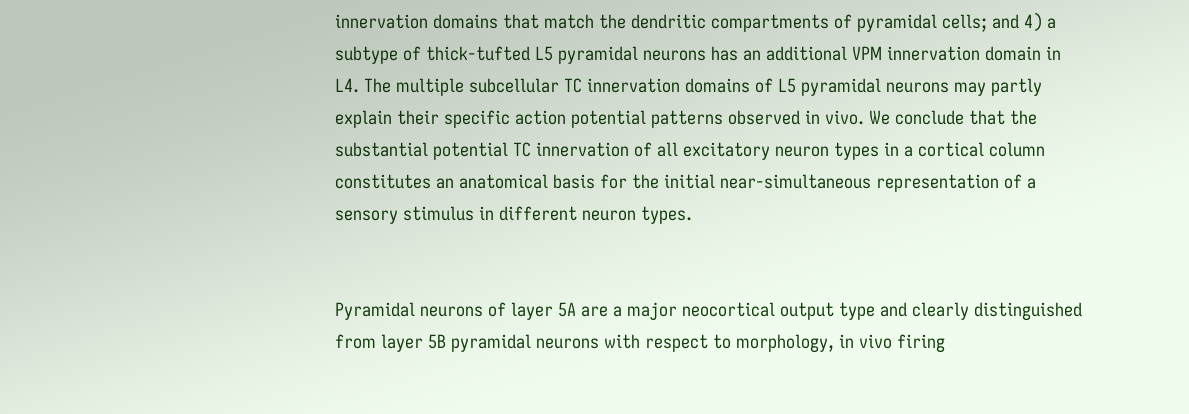innervation domains that match the dendritic compartments of pyramidal cells; and 4) a subtype of thick-tufted L5 pyramidal neurons has an additional VPM innervation domain in L4. The multiple subcellular TC innervation domains of L5 pyramidal neurons may partly explain their specific action potential patterns observed in vivo. We conclude that the substantial potential TC innervation of all excitatory neuron types in a cortical column constitutes an anatomical basis for the initial near-simultaneous representation of a sensory stimulus in different neuron types.


Pyramidal neurons of layer 5A are a major neocortical output type and clearly distinguished from layer 5B pyramidal neurons with respect to morphology, in vivo firing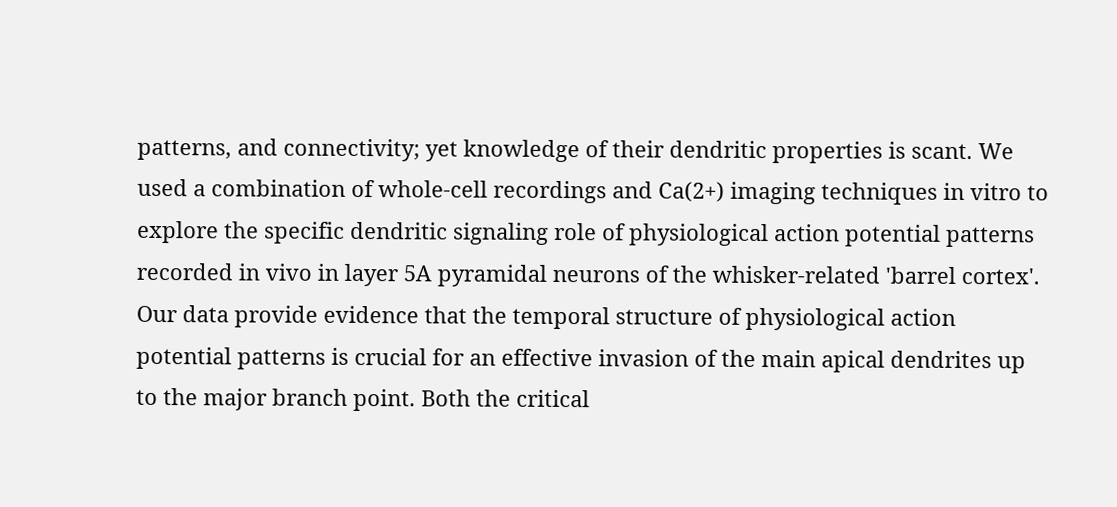patterns, and connectivity; yet knowledge of their dendritic properties is scant. We used a combination of whole-cell recordings and Ca(2+) imaging techniques in vitro to explore the specific dendritic signaling role of physiological action potential patterns recorded in vivo in layer 5A pyramidal neurons of the whisker-related 'barrel cortex'. Our data provide evidence that the temporal structure of physiological action potential patterns is crucial for an effective invasion of the main apical dendrites up to the major branch point. Both the critical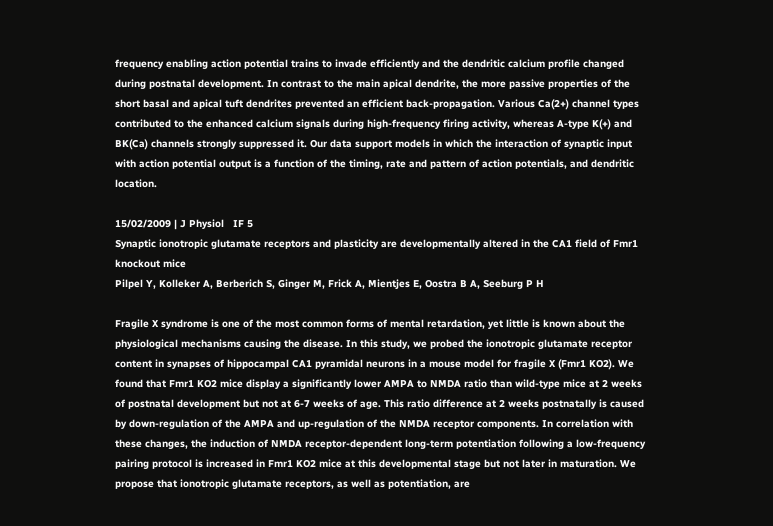frequency enabling action potential trains to invade efficiently and the dendritic calcium profile changed during postnatal development. In contrast to the main apical dendrite, the more passive properties of the short basal and apical tuft dendrites prevented an efficient back-propagation. Various Ca(2+) channel types contributed to the enhanced calcium signals during high-frequency firing activity, whereas A-type K(+) and BK(Ca) channels strongly suppressed it. Our data support models in which the interaction of synaptic input with action potential output is a function of the timing, rate and pattern of action potentials, and dendritic location.

15/02/2009 | J Physiol   IF 5
Synaptic ionotropic glutamate receptors and plasticity are developmentally altered in the CA1 field of Fmr1 knockout mice
Pilpel Y, Kolleker A, Berberich S, Ginger M, Frick A, Mientjes E, Oostra B A, Seeburg P H

Fragile X syndrome is one of the most common forms of mental retardation, yet little is known about the physiological mechanisms causing the disease. In this study, we probed the ionotropic glutamate receptor content in synapses of hippocampal CA1 pyramidal neurons in a mouse model for fragile X (Fmr1 KO2). We found that Fmr1 KO2 mice display a significantly lower AMPA to NMDA ratio than wild-type mice at 2 weeks of postnatal development but not at 6-7 weeks of age. This ratio difference at 2 weeks postnatally is caused by down-regulation of the AMPA and up-regulation of the NMDA receptor components. In correlation with these changes, the induction of NMDA receptor-dependent long-term potentiation following a low-frequency pairing protocol is increased in Fmr1 KO2 mice at this developmental stage but not later in maturation. We propose that ionotropic glutamate receptors, as well as potentiation, are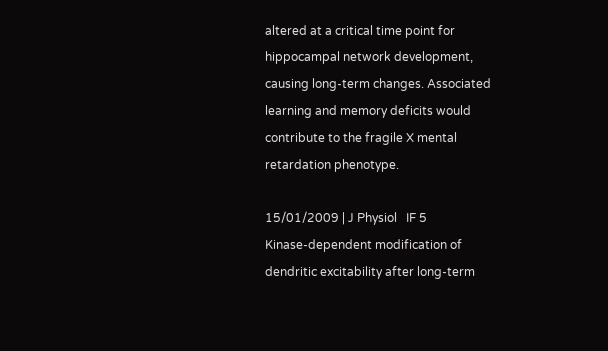altered at a critical time point for hippocampal network development, causing long-term changes. Associated learning and memory deficits would contribute to the fragile X mental retardation phenotype.

15/01/2009 | J Physiol   IF 5
Kinase-dependent modification of dendritic excitability after long-term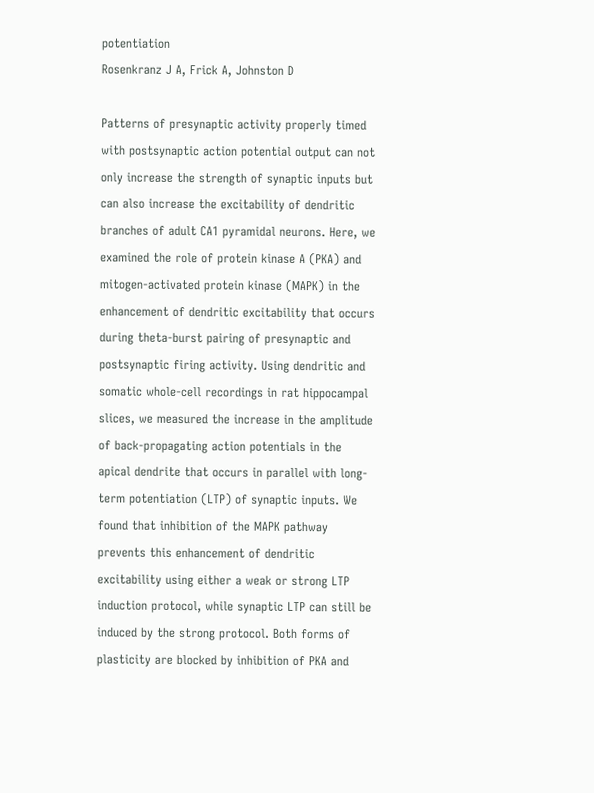potentiation
Rosenkranz J A, Frick A, Johnston D

Patterns of presynaptic activity properly timed with postsynaptic action potential output can not only increase the strength of synaptic inputs but can also increase the excitability of dendritic branches of adult CA1 pyramidal neurons. Here, we examined the role of protein kinase A (PKA) and mitogen-activated protein kinase (MAPK) in the enhancement of dendritic excitability that occurs during theta-burst pairing of presynaptic and postsynaptic firing activity. Using dendritic and somatic whole-cell recordings in rat hippocampal slices, we measured the increase in the amplitude of back-propagating action potentials in the apical dendrite that occurs in parallel with long-term potentiation (LTP) of synaptic inputs. We found that inhibition of the MAPK pathway prevents this enhancement of dendritic excitability using either a weak or strong LTP induction protocol, while synaptic LTP can still be induced by the strong protocol. Both forms of plasticity are blocked by inhibition of PKA and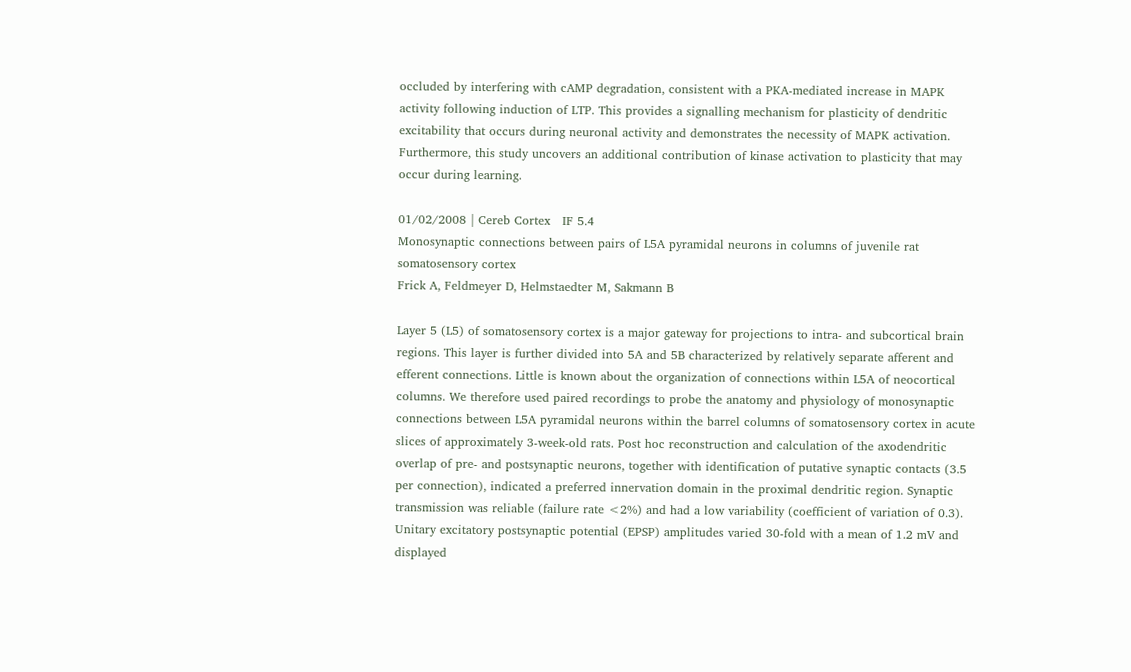occluded by interfering with cAMP degradation, consistent with a PKA-mediated increase in MAPK activity following induction of LTP. This provides a signalling mechanism for plasticity of dendritic excitability that occurs during neuronal activity and demonstrates the necessity of MAPK activation. Furthermore, this study uncovers an additional contribution of kinase activation to plasticity that may occur during learning.

01/02/2008 | Cereb Cortex   IF 5.4
Monosynaptic connections between pairs of L5A pyramidal neurons in columns of juvenile rat somatosensory cortex
Frick A, Feldmeyer D, Helmstaedter M, Sakmann B

Layer 5 (L5) of somatosensory cortex is a major gateway for projections to intra- and subcortical brain regions. This layer is further divided into 5A and 5B characterized by relatively separate afferent and efferent connections. Little is known about the organization of connections within L5A of neocortical columns. We therefore used paired recordings to probe the anatomy and physiology of monosynaptic connections between L5A pyramidal neurons within the barrel columns of somatosensory cortex in acute slices of approximately 3-week-old rats. Post hoc reconstruction and calculation of the axodendritic overlap of pre- and postsynaptic neurons, together with identification of putative synaptic contacts (3.5 per connection), indicated a preferred innervation domain in the proximal dendritic region. Synaptic transmission was reliable (failure rate <2%) and had a low variability (coefficient of variation of 0.3). Unitary excitatory postsynaptic potential (EPSP) amplitudes varied 30-fold with a mean of 1.2 mV and displayed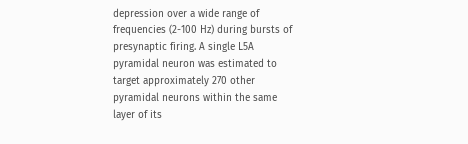depression over a wide range of frequencies (2-100 Hz) during bursts of presynaptic firing. A single L5A pyramidal neuron was estimated to target approximately 270 other pyramidal neurons within the same layer of its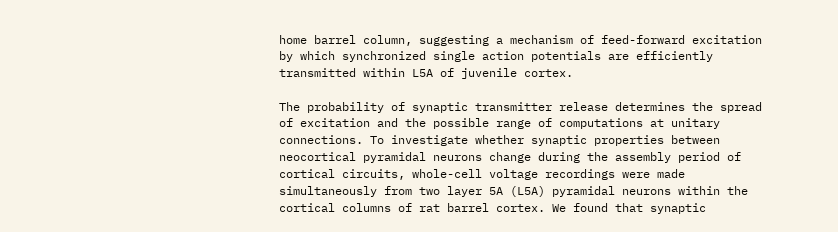home barrel column, suggesting a mechanism of feed-forward excitation by which synchronized single action potentials are efficiently transmitted within L5A of juvenile cortex.

The probability of synaptic transmitter release determines the spread of excitation and the possible range of computations at unitary connections. To investigate whether synaptic properties between neocortical pyramidal neurons change during the assembly period of cortical circuits, whole-cell voltage recordings were made simultaneously from two layer 5A (L5A) pyramidal neurons within the cortical columns of rat barrel cortex. We found that synaptic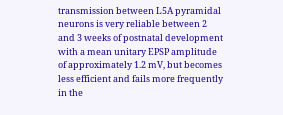transmission between L5A pyramidal neurons is very reliable between 2 and 3 weeks of postnatal development with a mean unitary EPSP amplitude of approximately 1.2 mV, but becomes less efficient and fails more frequently in the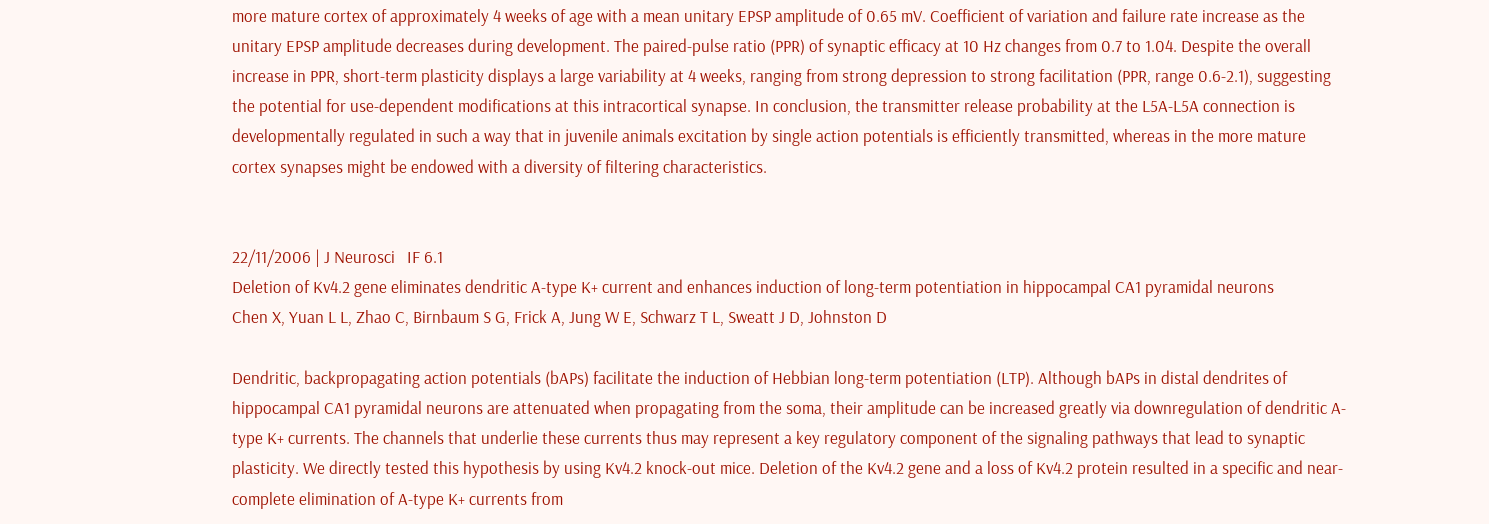more mature cortex of approximately 4 weeks of age with a mean unitary EPSP amplitude of 0.65 mV. Coefficient of variation and failure rate increase as the unitary EPSP amplitude decreases during development. The paired-pulse ratio (PPR) of synaptic efficacy at 10 Hz changes from 0.7 to 1.04. Despite the overall increase in PPR, short-term plasticity displays a large variability at 4 weeks, ranging from strong depression to strong facilitation (PPR, range 0.6-2.1), suggesting the potential for use-dependent modifications at this intracortical synapse. In conclusion, the transmitter release probability at the L5A-L5A connection is developmentally regulated in such a way that in juvenile animals excitation by single action potentials is efficiently transmitted, whereas in the more mature cortex synapses might be endowed with a diversity of filtering characteristics.


22/11/2006 | J Neurosci   IF 6.1
Deletion of Kv4.2 gene eliminates dendritic A-type K+ current and enhances induction of long-term potentiation in hippocampal CA1 pyramidal neurons
Chen X, Yuan L L, Zhao C, Birnbaum S G, Frick A, Jung W E, Schwarz T L, Sweatt J D, Johnston D

Dendritic, backpropagating action potentials (bAPs) facilitate the induction of Hebbian long-term potentiation (LTP). Although bAPs in distal dendrites of hippocampal CA1 pyramidal neurons are attenuated when propagating from the soma, their amplitude can be increased greatly via downregulation of dendritic A-type K+ currents. The channels that underlie these currents thus may represent a key regulatory component of the signaling pathways that lead to synaptic plasticity. We directly tested this hypothesis by using Kv4.2 knock-out mice. Deletion of the Kv4.2 gene and a loss of Kv4.2 protein resulted in a specific and near-complete elimination of A-type K+ currents from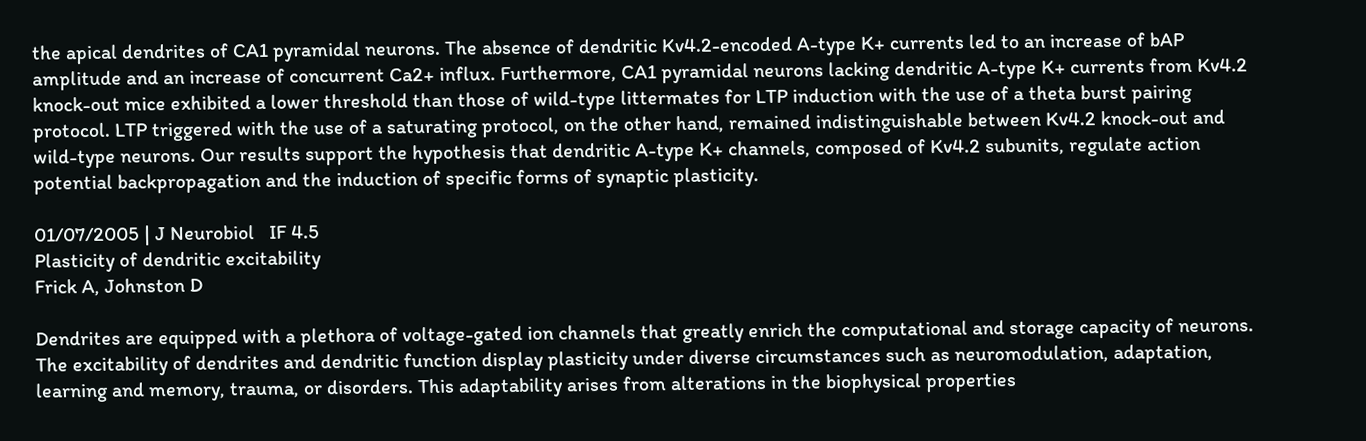the apical dendrites of CA1 pyramidal neurons. The absence of dendritic Kv4.2-encoded A-type K+ currents led to an increase of bAP amplitude and an increase of concurrent Ca2+ influx. Furthermore, CA1 pyramidal neurons lacking dendritic A-type K+ currents from Kv4.2 knock-out mice exhibited a lower threshold than those of wild-type littermates for LTP induction with the use of a theta burst pairing protocol. LTP triggered with the use of a saturating protocol, on the other hand, remained indistinguishable between Kv4.2 knock-out and wild-type neurons. Our results support the hypothesis that dendritic A-type K+ channels, composed of Kv4.2 subunits, regulate action potential backpropagation and the induction of specific forms of synaptic plasticity.

01/07/2005 | J Neurobiol   IF 4.5
Plasticity of dendritic excitability
Frick A, Johnston D

Dendrites are equipped with a plethora of voltage-gated ion channels that greatly enrich the computational and storage capacity of neurons. The excitability of dendrites and dendritic function display plasticity under diverse circumstances such as neuromodulation, adaptation, learning and memory, trauma, or disorders. This adaptability arises from alterations in the biophysical properties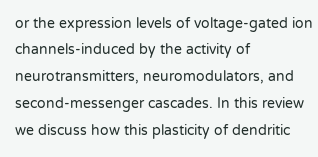or the expression levels of voltage-gated ion channels-induced by the activity of neurotransmitters, neuromodulators, and second-messenger cascades. In this review we discuss how this plasticity of dendritic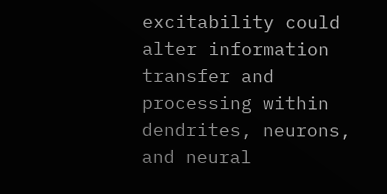excitability could alter information transfer and processing within dendrites, neurons, and neural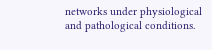networks under physiological and pathological conditions.